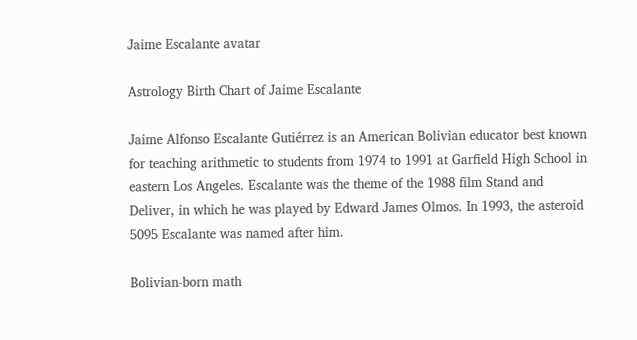Jaime Escalante avatar

Astrology Birth Chart of Jaime Escalante

Jaime Alfonso Escalante Gutiérrez is an American Bolivian educator best known for teaching arithmetic to students from 1974 to 1991 at Garfield High School in eastern Los Angeles. Escalante was the theme of the 1988 film Stand and Deliver, in which he was played by Edward James Olmos. In 1993, the asteroid 5095 Escalante was named after him.

Bolivian-born math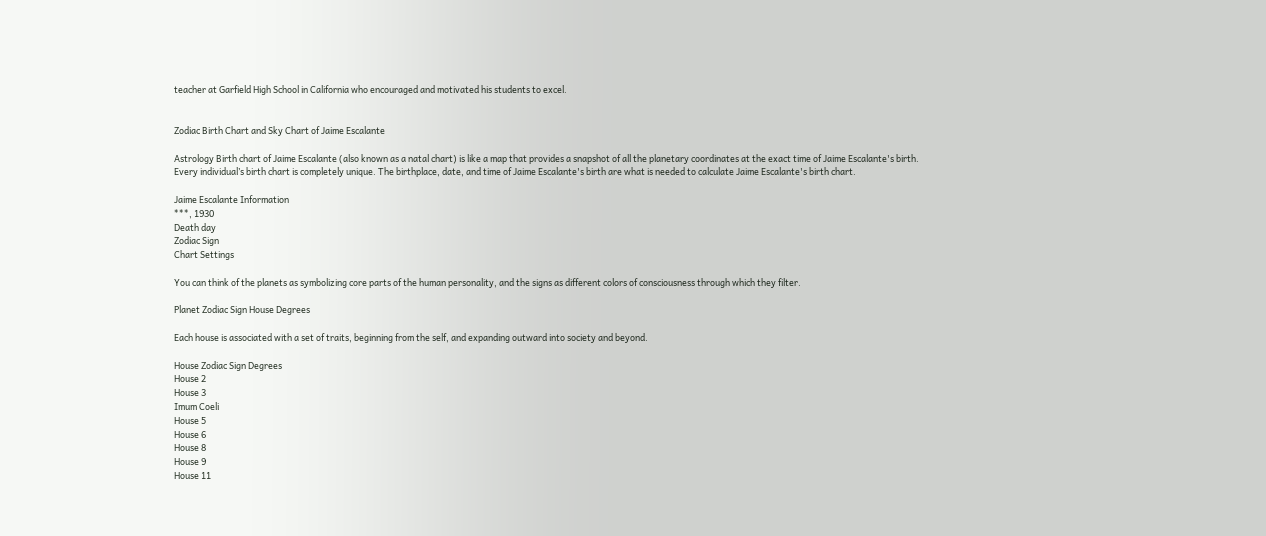teacher at Garfield High School in California who encouraged and motivated his students to excel.


Zodiac Birth Chart and Sky Chart of Jaime Escalante

Astrology Birth chart of Jaime Escalante (also known as a natal chart) is like a map that provides a snapshot of all the planetary coordinates at the exact time of Jaime Escalante's birth. Every individual’s birth chart is completely unique. The birthplace, date, and time of Jaime Escalante's birth are what is needed to calculate Jaime Escalante's birth chart.

Jaime Escalante Information
***, 1930
Death day
Zodiac Sign
Chart Settings

You can think of the planets as symbolizing core parts of the human personality, and the signs as different colors of consciousness through which they filter.

Planet Zodiac Sign House Degrees

Each house is associated with a set of traits, beginning from the self, and expanding outward into society and beyond.

House Zodiac Sign Degrees
House 2
House 3
Imum Coeli
House 5
House 6
House 8
House 9
House 11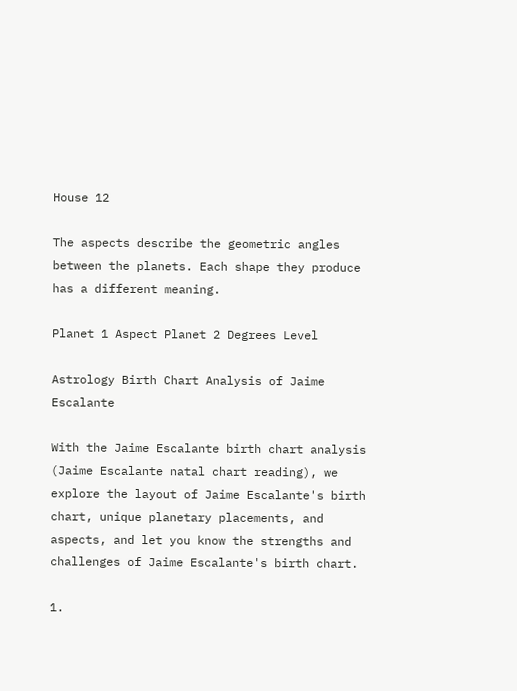House 12

The aspects describe the geometric angles between the planets. Each shape they produce has a different meaning.

Planet 1 Aspect Planet 2 Degrees Level

Astrology Birth Chart Analysis of Jaime Escalante

With the Jaime Escalante birth chart analysis (Jaime Escalante natal chart reading), we explore the layout of Jaime Escalante's birth chart, unique planetary placements, and aspects, and let you know the strengths and challenges of Jaime Escalante's birth chart.

1.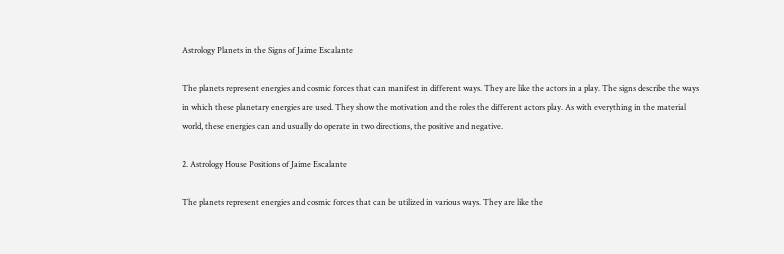Astrology Planets in the Signs of Jaime Escalante

The planets represent energies and cosmic forces that can manifest in different ways. They are like the actors in a play. The signs describe the ways in which these planetary energies are used. They show the motivation and the roles the different actors play. As with everything in the material world, these energies can and usually do operate in two directions, the positive and negative.

2. Astrology House Positions of Jaime Escalante

The planets represent energies and cosmic forces that can be utilized in various ways. They are like the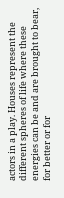actors in a play. Houses represent the different spheres of life where these energies can be and are brought to bear, for better or for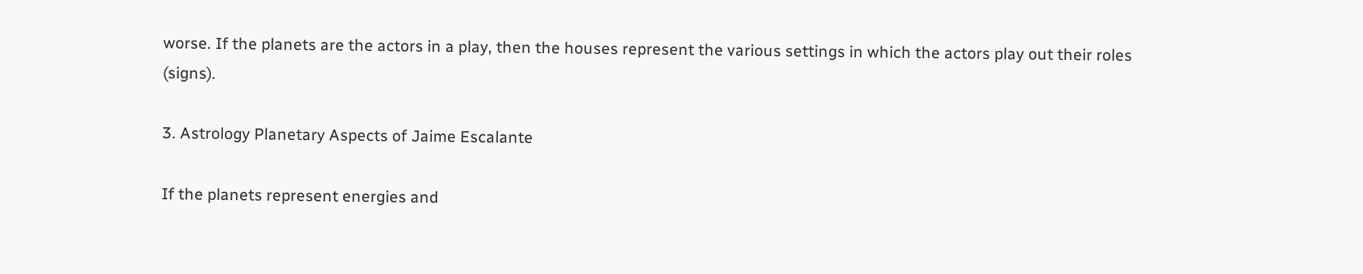worse. If the planets are the actors in a play, then the houses represent the various settings in which the actors play out their roles (signs).

3. Astrology Planetary Aspects of Jaime Escalante

If the planets represent energies and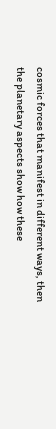cosmic forces that manifest in different ways, then the planetary aspects show how these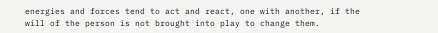energies and forces tend to act and react, one with another, if the will of the person is not brought into play to change them.